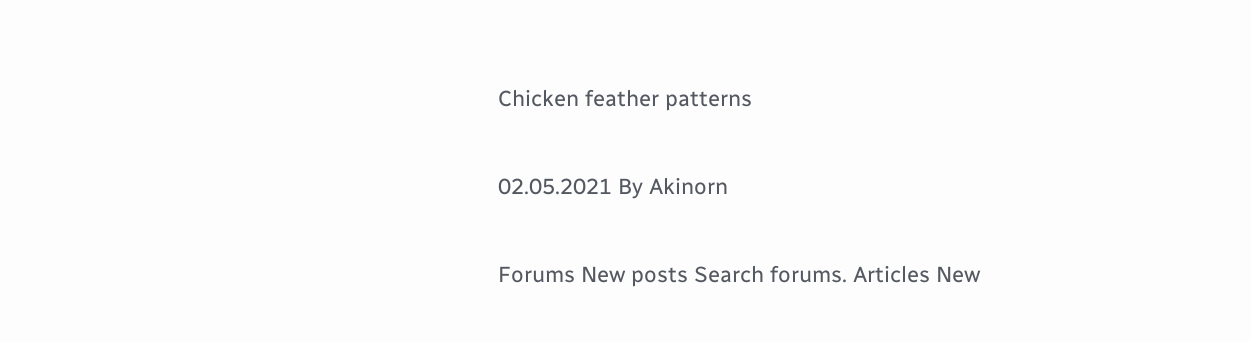Chicken feather patterns

02.05.2021 By Akinorn

Forums New posts Search forums. Articles New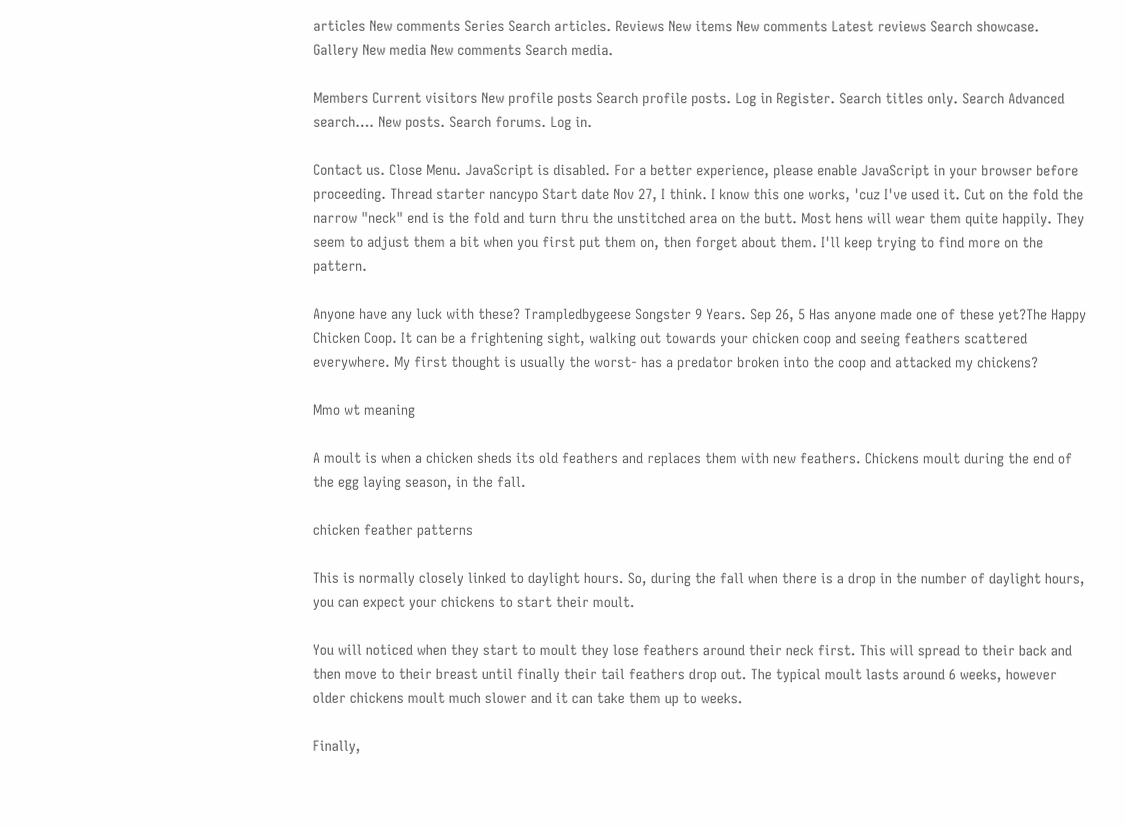articles New comments Series Search articles. Reviews New items New comments Latest reviews Search showcase. Gallery New media New comments Search media.

Members Current visitors New profile posts Search profile posts. Log in Register. Search titles only. Search Advanced search…. New posts. Search forums. Log in.

Contact us. Close Menu. JavaScript is disabled. For a better experience, please enable JavaScript in your browser before proceeding. Thread starter nancypo Start date Nov 27, I think. I know this one works, 'cuz I've used it. Cut on the fold the narrow "neck" end is the fold and turn thru the unstitched area on the butt. Most hens will wear them quite happily. They seem to adjust them a bit when you first put them on, then forget about them. I'll keep trying to find more on the pattern.

Anyone have any luck with these? Trampledbygeese Songster 9 Years. Sep 26, 5 Has anyone made one of these yet?The Happy Chicken Coop. It can be a frightening sight, walking out towards your chicken coop and seeing feathers scattered everywhere. My first thought is usually the worst- has a predator broken into the coop and attacked my chickens?

Mmo wt meaning

A moult is when a chicken sheds its old feathers and replaces them with new feathers. Chickens moult during the end of the egg laying season, in the fall.

chicken feather patterns

This is normally closely linked to daylight hours. So, during the fall when there is a drop in the number of daylight hours, you can expect your chickens to start their moult.

You will noticed when they start to moult they lose feathers around their neck first. This will spread to their back and then move to their breast until finally their tail feathers drop out. The typical moult lasts around 6 weeks, however older chickens moult much slower and it can take them up to weeks.

Finally,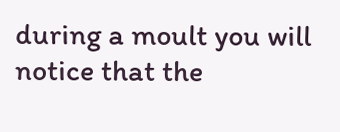during a moult you will notice that the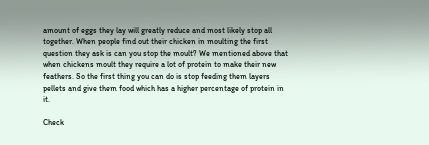amount of eggs they lay will greatly reduce and most likely stop all together. When people find out their chicken in moulting the first question they ask is can you stop the moult? We mentioned above that when chickens moult they require a lot of protein to make their new feathers. So the first thing you can do is stop feeding them layers pellets and give them food which has a higher percentage of protein in it.

Check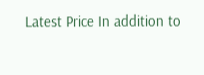Latest Price In addition to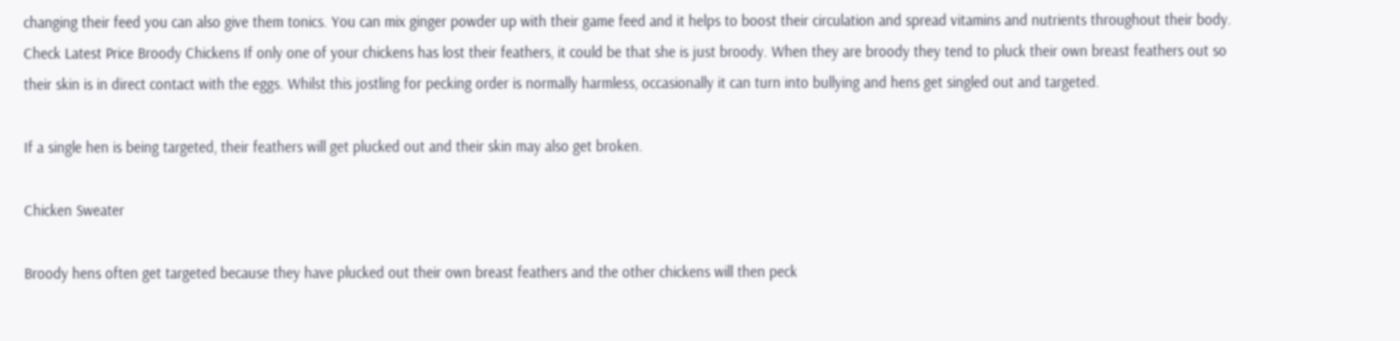changing their feed you can also give them tonics. You can mix ginger powder up with their game feed and it helps to boost their circulation and spread vitamins and nutrients throughout their body. Check Latest Price Broody Chickens If only one of your chickens has lost their feathers, it could be that she is just broody. When they are broody they tend to pluck their own breast feathers out so their skin is in direct contact with the eggs. Whilst this jostling for pecking order is normally harmless, occasionally it can turn into bullying and hens get singled out and targeted.

If a single hen is being targeted, their feathers will get plucked out and their skin may also get broken.

Chicken Sweater

Broody hens often get targeted because they have plucked out their own breast feathers and the other chickens will then peck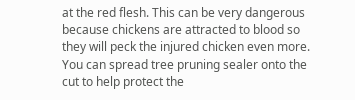at the red flesh. This can be very dangerous because chickens are attracted to blood so they will peck the injured chicken even more. You can spread tree pruning sealer onto the cut to help protect the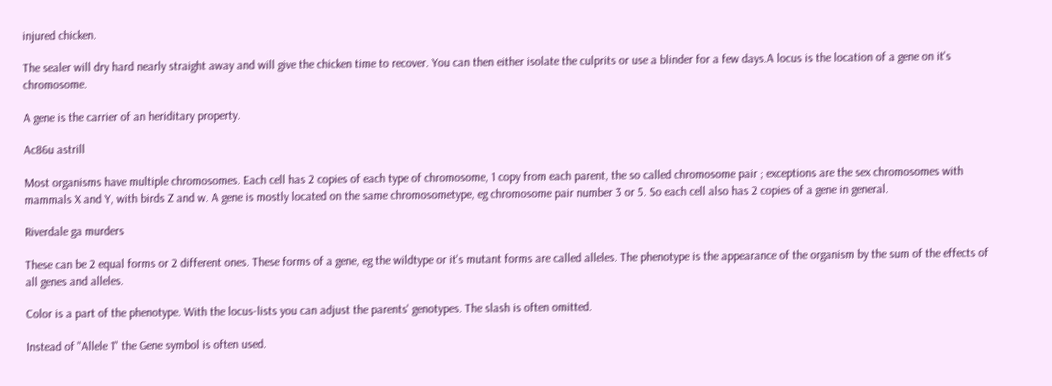injured chicken.

The sealer will dry hard nearly straight away and will give the chicken time to recover. You can then either isolate the culprits or use a blinder for a few days.A locus is the location of a gene on it's chromosome.

A gene is the carrier of an heriditary property.

Ac86u astrill

Most organisms have multiple chromosomes. Each cell has 2 copies of each type of chromosome, 1 copy from each parent, the so called chromosome pair ; exceptions are the sex chromosomes with mammals X and Y, with birds Z and w. A gene is mostly located on the same chromosometype, eg chromosome pair number 3 or 5. So each cell also has 2 copies of a gene in general.

Riverdale ga murders

These can be 2 equal forms or 2 different ones. These forms of a gene, eg the wildtype or it's mutant forms are called alleles. The phenotype is the appearance of the organism by the sum of the effects of all genes and alleles.

Color is a part of the phenotype. With the locus-lists you can adjust the parents' genotypes. The slash is often omitted.

Instead of "Allele 1" the Gene symbol is often used.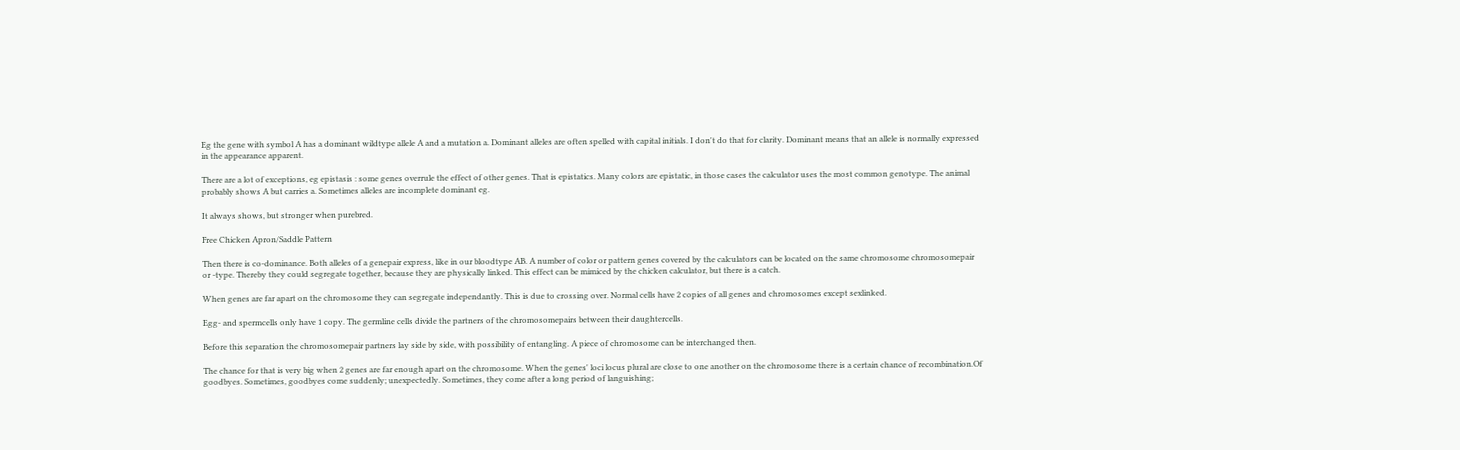Eg the gene with symbol A has a dominant wildtype allele A and a mutation a. Dominant alleles are often spelled with capital initials. I don't do that for clarity. Dominant means that an allele is normally expressed in the appearance apparent.

There are a lot of exceptions, eg epistasis : some genes overrule the effect of other genes. That is epistatics. Many colors are epistatic, in those cases the calculator uses the most common genotype. The animal probably shows A but carries a. Sometimes alleles are incomplete dominant eg.

It always shows, but stronger when purebred.

Free Chicken Apron/Saddle Pattern

Then there is co-dominance. Both alleles of a genepair express, like in our bloodtype AB. A number of color or pattern genes covered by the calculators can be located on the same chromosome chromosomepair or -type. Thereby they could segregate together, because they are physically linked. This effect can be mimiced by the chicken calculator, but there is a catch.

When genes are far apart on the chromosome they can segregate independantly. This is due to crossing over. Normal cells have 2 copies of all genes and chromosomes except sexlinked.

Egg- and spermcells only have 1 copy. The germline cells divide the partners of the chromosomepairs between their daughtercells.

Before this separation the chromosomepair partners lay side by side, with possibility of entangling. A piece of chromosome can be interchanged then.

The chance for that is very big when 2 genes are far enough apart on the chromosome. When the genes' loci locus plural are close to one another on the chromosome there is a certain chance of recombination.Of goodbyes. Sometimes, goodbyes come suddenly; unexpectedly. Sometimes, they come after a long period of languishing;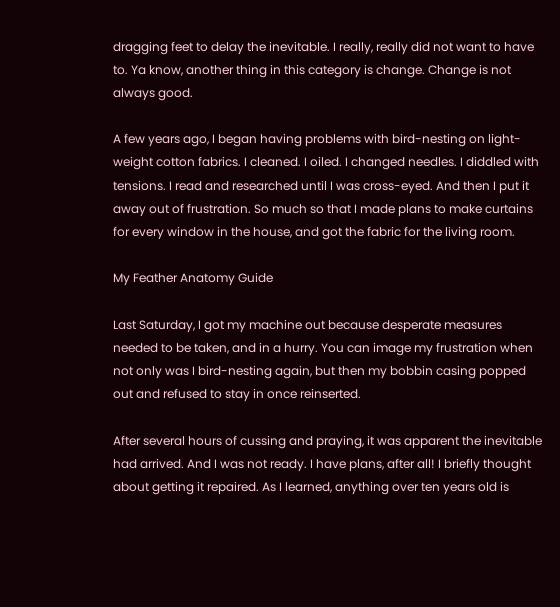dragging feet to delay the inevitable. I really, really did not want to have to. Ya know, another thing in this category is change. Change is not always good.

A few years ago, I began having problems with bird-nesting on light-weight cotton fabrics. I cleaned. I oiled. I changed needles. I diddled with tensions. I read and researched until I was cross-eyed. And then I put it away out of frustration. So much so that I made plans to make curtains for every window in the house, and got the fabric for the living room.

My Feather Anatomy Guide

Last Saturday, I got my machine out because desperate measures needed to be taken, and in a hurry. You can image my frustration when not only was I bird-nesting again, but then my bobbin casing popped out and refused to stay in once reinserted.

After several hours of cussing and praying, it was apparent the inevitable had arrived. And I was not ready. I have plans, after all! I briefly thought about getting it repaired. As I learned, anything over ten years old is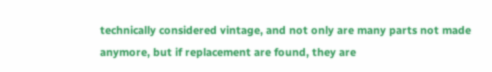technically considered vintage, and not only are many parts not made anymore, but if replacement are found, they are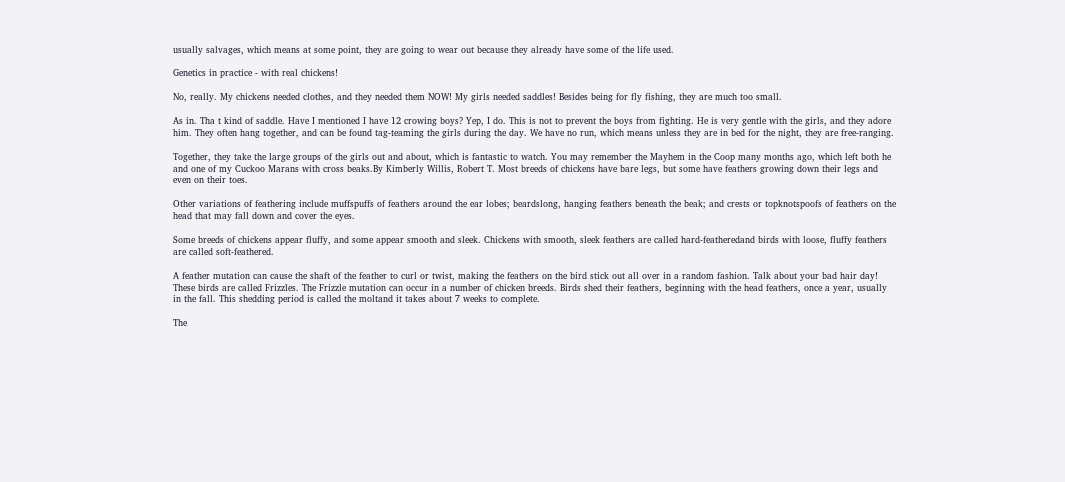usually salvages, which means at some point, they are going to wear out because they already have some of the life used.

Genetics in practice - with real chickens!

No, really. My chickens needed clothes, and they needed them NOW! My girls needed saddles! Besides being for fly fishing, they are much too small.

As in. Tha t kind of saddle. Have I mentioned I have 12 crowing boys? Yep, I do. This is not to prevent the boys from fighting. He is very gentle with the girls, and they adore him. They often hang together, and can be found tag-teaming the girls during the day. We have no run, which means unless they are in bed for the night, they are free-ranging.

Together, they take the large groups of the girls out and about, which is fantastic to watch. You may remember the Mayhem in the Coop many months ago, which left both he and one of my Cuckoo Marans with cross beaks.By Kimberly Willis, Robert T. Most breeds of chickens have bare legs, but some have feathers growing down their legs and even on their toes.

Other variations of feathering include muffspuffs of feathers around the ear lobes; beardslong, hanging feathers beneath the beak; and crests or topknotspoofs of feathers on the head that may fall down and cover the eyes.

Some breeds of chickens appear fluffy, and some appear smooth and sleek. Chickens with smooth, sleek feathers are called hard-featheredand birds with loose, fluffy feathers are called soft-feathered.

A feather mutation can cause the shaft of the feather to curl or twist, making the feathers on the bird stick out all over in a random fashion. Talk about your bad hair day! These birds are called Frizzles. The Frizzle mutation can occur in a number of chicken breeds. Birds shed their feathers, beginning with the head feathers, once a year, usually in the fall. This shedding period is called the moltand it takes about 7 weeks to complete.

The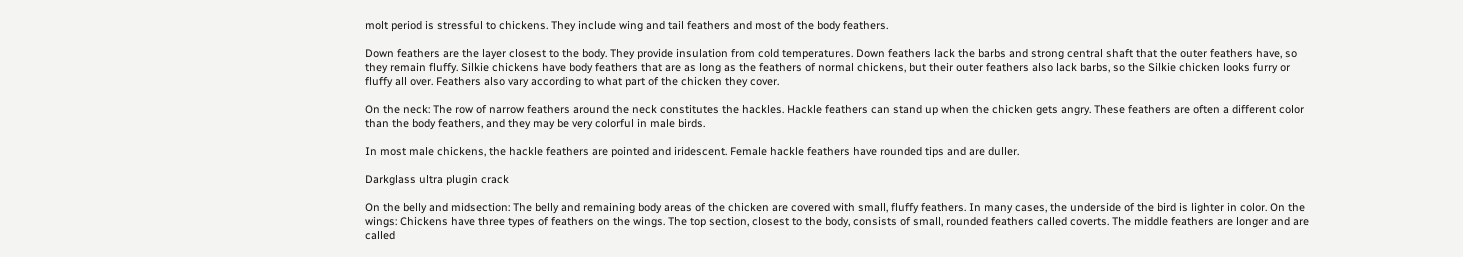molt period is stressful to chickens. They include wing and tail feathers and most of the body feathers.

Down feathers are the layer closest to the body. They provide insulation from cold temperatures. Down feathers lack the barbs and strong central shaft that the outer feathers have, so they remain fluffy. Silkie chickens have body feathers that are as long as the feathers of normal chickens, but their outer feathers also lack barbs, so the Silkie chicken looks furry or fluffy all over. Feathers also vary according to what part of the chicken they cover.

On the neck: The row of narrow feathers around the neck constitutes the hackles. Hackle feathers can stand up when the chicken gets angry. These feathers are often a different color than the body feathers, and they may be very colorful in male birds.

In most male chickens, the hackle feathers are pointed and iridescent. Female hackle feathers have rounded tips and are duller.

Darkglass ultra plugin crack

On the belly and midsection: The belly and remaining body areas of the chicken are covered with small, fluffy feathers. In many cases, the underside of the bird is lighter in color. On the wings: Chickens have three types of feathers on the wings. The top section, closest to the body, consists of small, rounded feathers called coverts. The middle feathers are longer and are called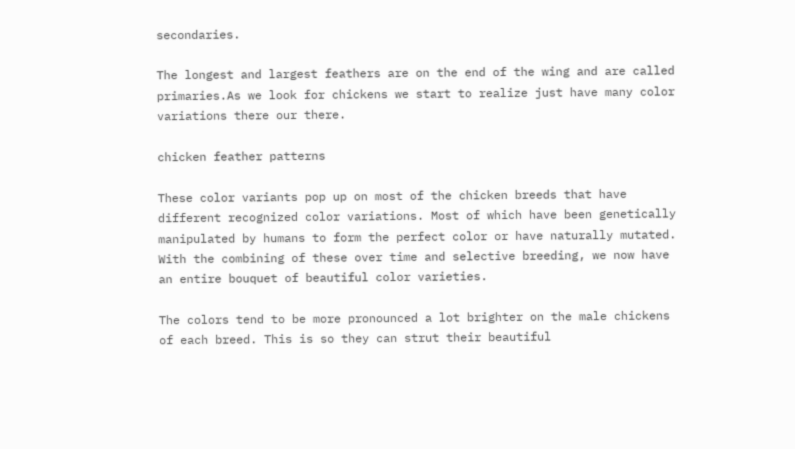secondaries.

The longest and largest feathers are on the end of the wing and are called primaries.As we look for chickens we start to realize just have many color variations there our there.

chicken feather patterns

These color variants pop up on most of the chicken breeds that have different recognized color variations. Most of which have been genetically manipulated by humans to form the perfect color or have naturally mutated. With the combining of these over time and selective breeding, we now have an entire bouquet of beautiful color varieties.

The colors tend to be more pronounced a lot brighter on the male chickens of each breed. This is so they can strut their beautiful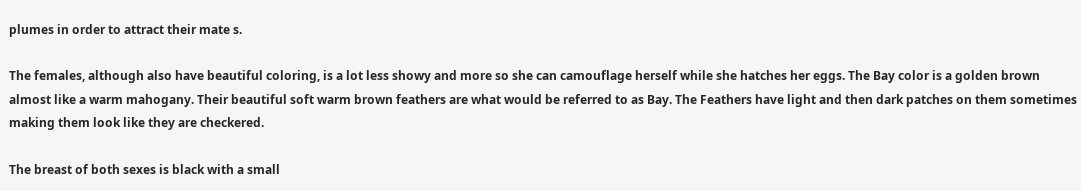plumes in order to attract their mate s.

The females, although also have beautiful coloring, is a lot less showy and more so she can camouflage herself while she hatches her eggs. The Bay color is a golden brown almost like a warm mahogany. Their beautiful soft warm brown feathers are what would be referred to as Bay. The Feathers have light and then dark patches on them sometimes making them look like they are checkered.

The breast of both sexes is black with a small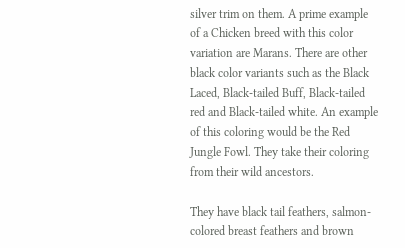silver trim on them. A prime example of a Chicken breed with this color variation are Marans. There are other black color variants such as the Black Laced, Black-tailed Buff, Black-tailed red and Black-tailed white. An example of this coloring would be the Red Jungle Fowl. They take their coloring from their wild ancestors.

They have black tail feathers, salmon-colored breast feathers and brown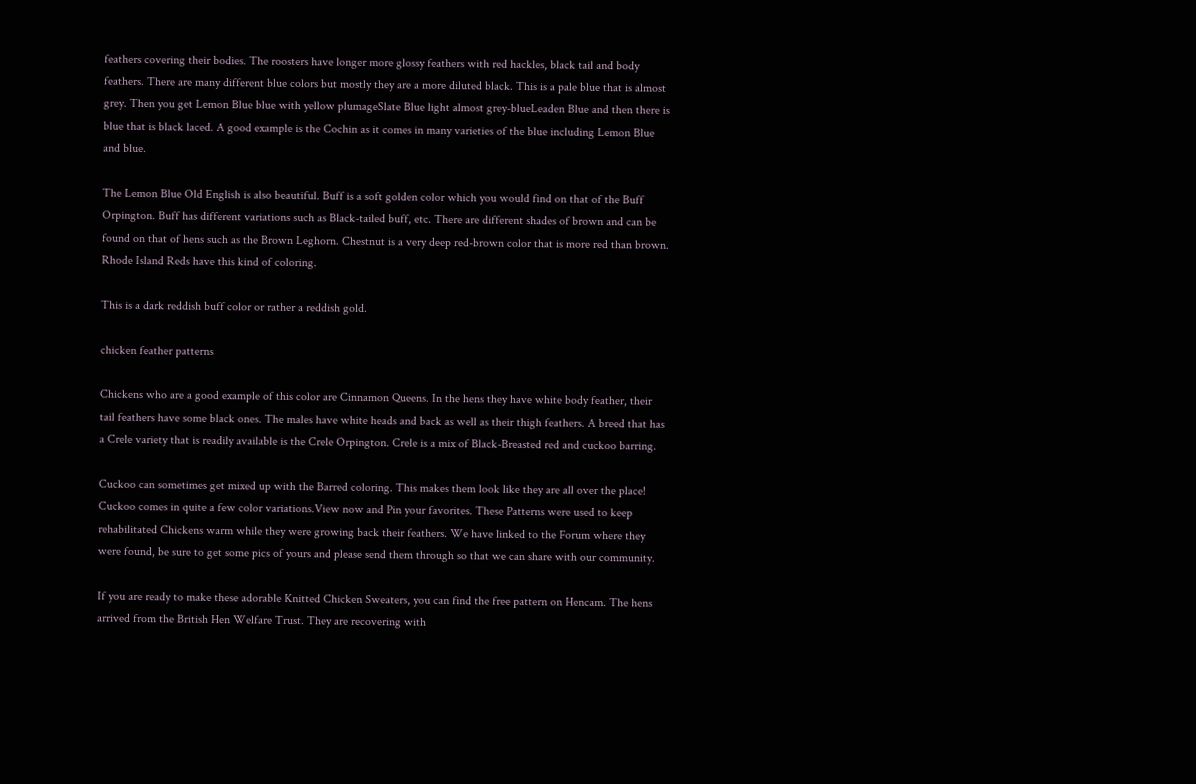feathers covering their bodies. The roosters have longer more glossy feathers with red hackles, black tail and body feathers. There are many different blue colors but mostly they are a more diluted black. This is a pale blue that is almost grey. Then you get Lemon Blue blue with yellow plumageSlate Blue light almost grey-blueLeaden Blue and then there is blue that is black laced. A good example is the Cochin as it comes in many varieties of the blue including Lemon Blue and blue.

The Lemon Blue Old English is also beautiful. Buff is a soft golden color which you would find on that of the Buff Orpington. Buff has different variations such as Black-tailed buff, etc. There are different shades of brown and can be found on that of hens such as the Brown Leghorn. Chestnut is a very deep red-brown color that is more red than brown. Rhode Island Reds have this kind of coloring.

This is a dark reddish buff color or rather a reddish gold.

chicken feather patterns

Chickens who are a good example of this color are Cinnamon Queens. In the hens they have white body feather, their tail feathers have some black ones. The males have white heads and back as well as their thigh feathers. A breed that has a Crele variety that is readily available is the Crele Orpington. Crele is a mix of Black-Breasted red and cuckoo barring.

Cuckoo can sometimes get mixed up with the Barred coloring. This makes them look like they are all over the place! Cuckoo comes in quite a few color variations.View now and Pin your favorites. These Patterns were used to keep rehabilitated Chickens warm while they were growing back their feathers. We have linked to the Forum where they were found, be sure to get some pics of yours and please send them through so that we can share with our community.

If you are ready to make these adorable Knitted Chicken Sweaters, you can find the free pattern on Hencam. The hens arrived from the British Hen Welfare Trust. They are recovering with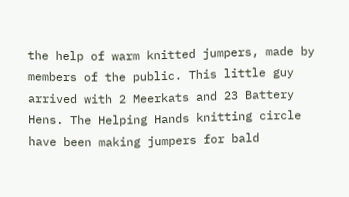the help of warm knitted jumpers, made by members of the public. This little guy arrived with 2 Meerkats and 23 Battery Hens. The Helping Hands knitting circle have been making jumpers for bald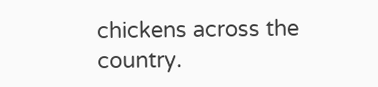chickens across the country.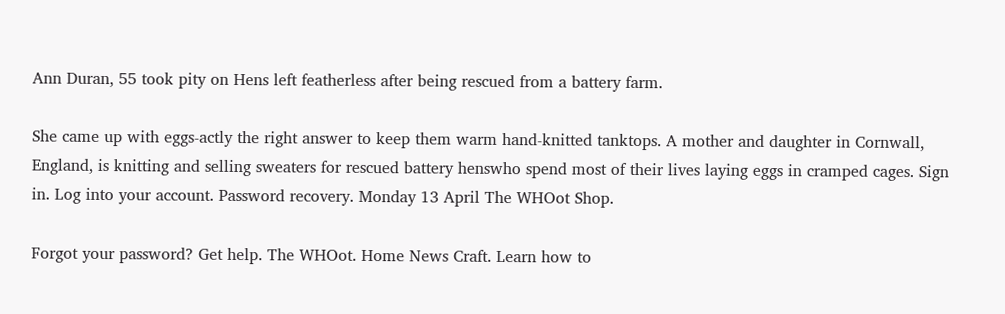Ann Duran, 55 took pity on Hens left featherless after being rescued from a battery farm.

She came up with eggs-actly the right answer to keep them warm hand-knitted tanktops. A mother and daughter in Cornwall, England, is knitting and selling sweaters for rescued battery henswho spend most of their lives laying eggs in cramped cages. Sign in. Log into your account. Password recovery. Monday 13 April The WHOot Shop.

Forgot your password? Get help. The WHOot. Home News Craft. Learn how to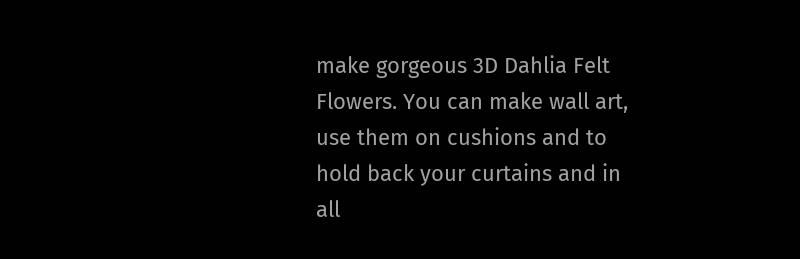make gorgeous 3D Dahlia Felt Flowers. You can make wall art, use them on cushions and to hold back your curtains and in all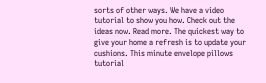sorts of other ways. We have a video tutorial to show you how. Check out the ideas now. Read more. The quickest way to give your home a refresh is to update your cushions. This minute envelope pillows tutorial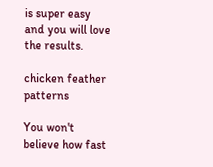is super easy and you will love the results.

chicken feather patterns

You won't believe how fast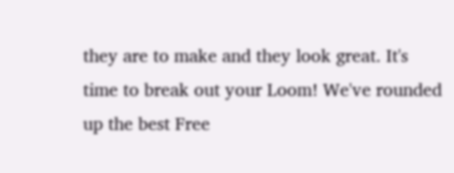they are to make and they look great. It's time to break out your Loom! We've rounded up the best Free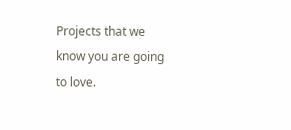Projects that we know you are going to love.